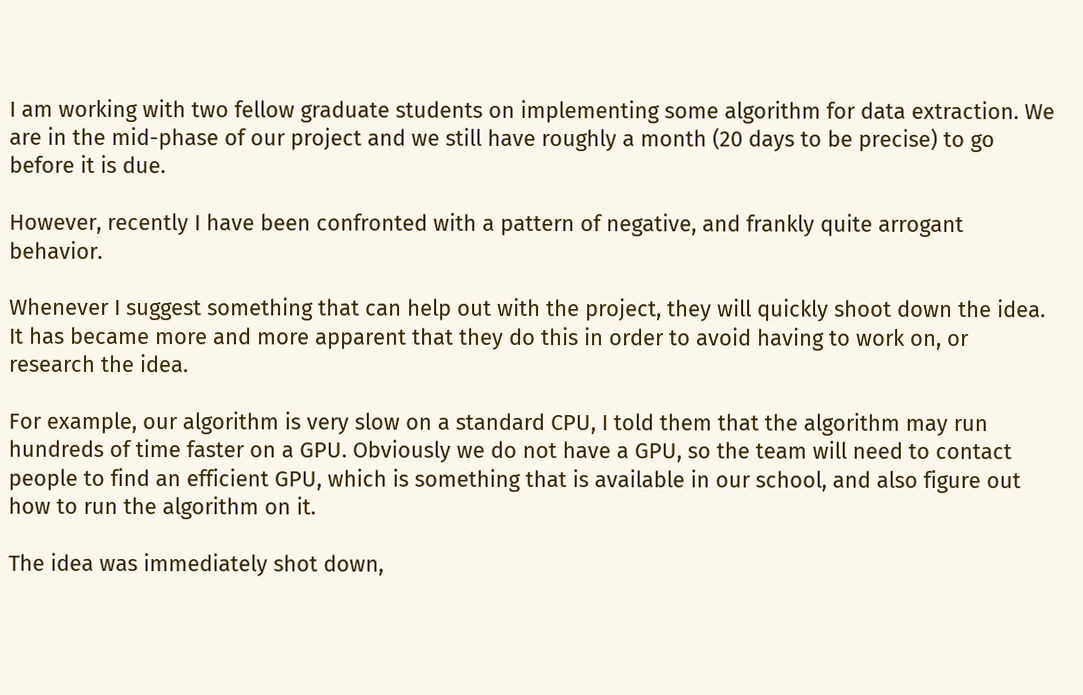I am working with two fellow graduate students on implementing some algorithm for data extraction. We are in the mid-phase of our project and we still have roughly a month (20 days to be precise) to go before it is due.

However, recently I have been confronted with a pattern of negative, and frankly quite arrogant behavior.

Whenever I suggest something that can help out with the project, they will quickly shoot down the idea. It has became more and more apparent that they do this in order to avoid having to work on, or research the idea.

For example, our algorithm is very slow on a standard CPU, I told them that the algorithm may run hundreds of time faster on a GPU. Obviously we do not have a GPU, so the team will need to contact people to find an efficient GPU, which is something that is available in our school, and also figure out how to run the algorithm on it.

The idea was immediately shot down,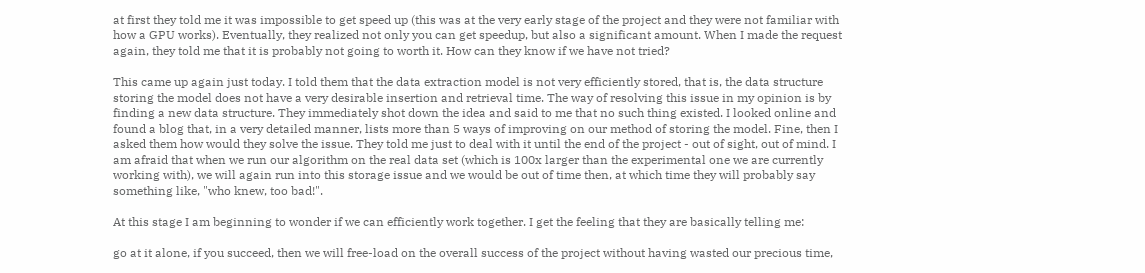at first they told me it was impossible to get speed up (this was at the very early stage of the project and they were not familiar with how a GPU works). Eventually, they realized not only you can get speedup, but also a significant amount. When I made the request again, they told me that it is probably not going to worth it. How can they know if we have not tried?

This came up again just today. I told them that the data extraction model is not very efficiently stored, that is, the data structure storing the model does not have a very desirable insertion and retrieval time. The way of resolving this issue in my opinion is by finding a new data structure. They immediately shot down the idea and said to me that no such thing existed. I looked online and found a blog that, in a very detailed manner, lists more than 5 ways of improving on our method of storing the model. Fine, then I asked them how would they solve the issue. They told me just to deal with it until the end of the project - out of sight, out of mind. I am afraid that when we run our algorithm on the real data set (which is 100x larger than the experimental one we are currently working with), we will again run into this storage issue and we would be out of time then, at which time they will probably say something like, "who knew, too bad!".

At this stage I am beginning to wonder if we can efficiently work together. I get the feeling that they are basically telling me:

go at it alone, if you succeed, then we will free-load on the overall success of the project without having wasted our precious time,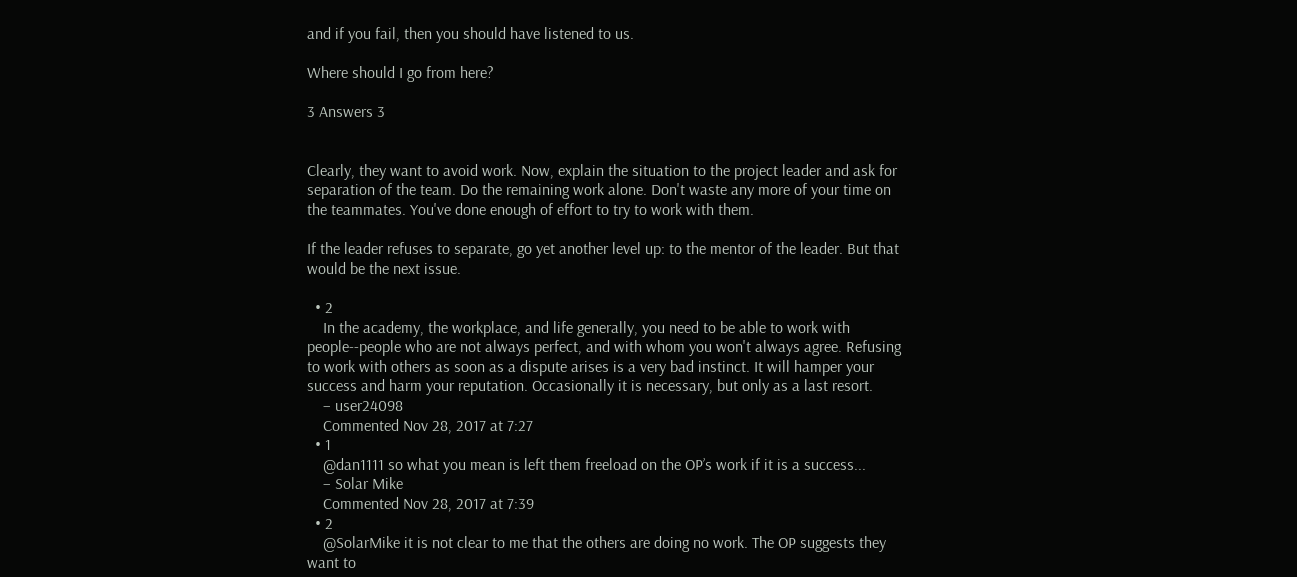and if you fail, then you should have listened to us.

Where should I go from here?

3 Answers 3


Clearly, they want to avoid work. Now, explain the situation to the project leader and ask for separation of the team. Do the remaining work alone. Don't waste any more of your time on the teammates. You've done enough of effort to try to work with them.

If the leader refuses to separate, go yet another level up: to the mentor of the leader. But that would be the next issue.

  • 2
    In the academy, the workplace, and life generally, you need to be able to work with people--people who are not always perfect, and with whom you won't always agree. Refusing to work with others as soon as a dispute arises is a very bad instinct. It will hamper your success and harm your reputation. Occasionally it is necessary, but only as a last resort.
    – user24098
    Commented Nov 28, 2017 at 7:27
  • 1
    @dan1111 so what you mean is left them freeload on the OP’s work if it is a success...
    – Solar Mike
    Commented Nov 28, 2017 at 7:39
  • 2
    @SolarMike it is not clear to me that the others are doing no work. The OP suggests they want to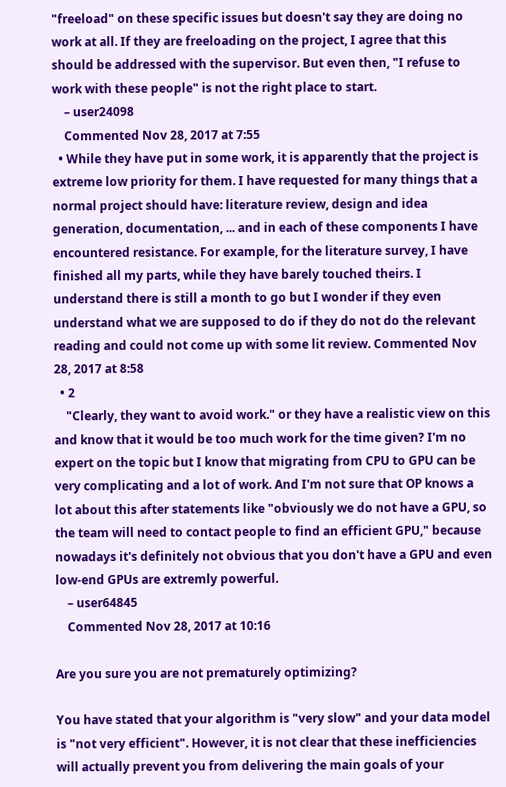"freeload" on these specific issues but doesn't say they are doing no work at all. If they are freeloading on the project, I agree that this should be addressed with the supervisor. But even then, "I refuse to work with these people" is not the right place to start.
    – user24098
    Commented Nov 28, 2017 at 7:55
  • While they have put in some work, it is apparently that the project is extreme low priority for them. I have requested for many things that a normal project should have: literature review, design and idea generation, documentation, ... and in each of these components I have encountered resistance. For example, for the literature survey, I have finished all my parts, while they have barely touched theirs. I understand there is still a month to go but I wonder if they even understand what we are supposed to do if they do not do the relevant reading and could not come up with some lit review. Commented Nov 28, 2017 at 8:58
  • 2
    "Clearly, they want to avoid work." or they have a realistic view on this and know that it would be too much work for the time given? I'm no expert on the topic but I know that migrating from CPU to GPU can be very complicating and a lot of work. And I'm not sure that OP knows a lot about this after statements like "obviously we do not have a GPU, so the team will need to contact people to find an efficient GPU," because nowadays it's definitely not obvious that you don't have a GPU and even low-end GPUs are extremly powerful.
    – user64845
    Commented Nov 28, 2017 at 10:16

Are you sure you are not prematurely optimizing?

You have stated that your algorithm is "very slow" and your data model is "not very efficient". However, it is not clear that these inefficiencies will actually prevent you from delivering the main goals of your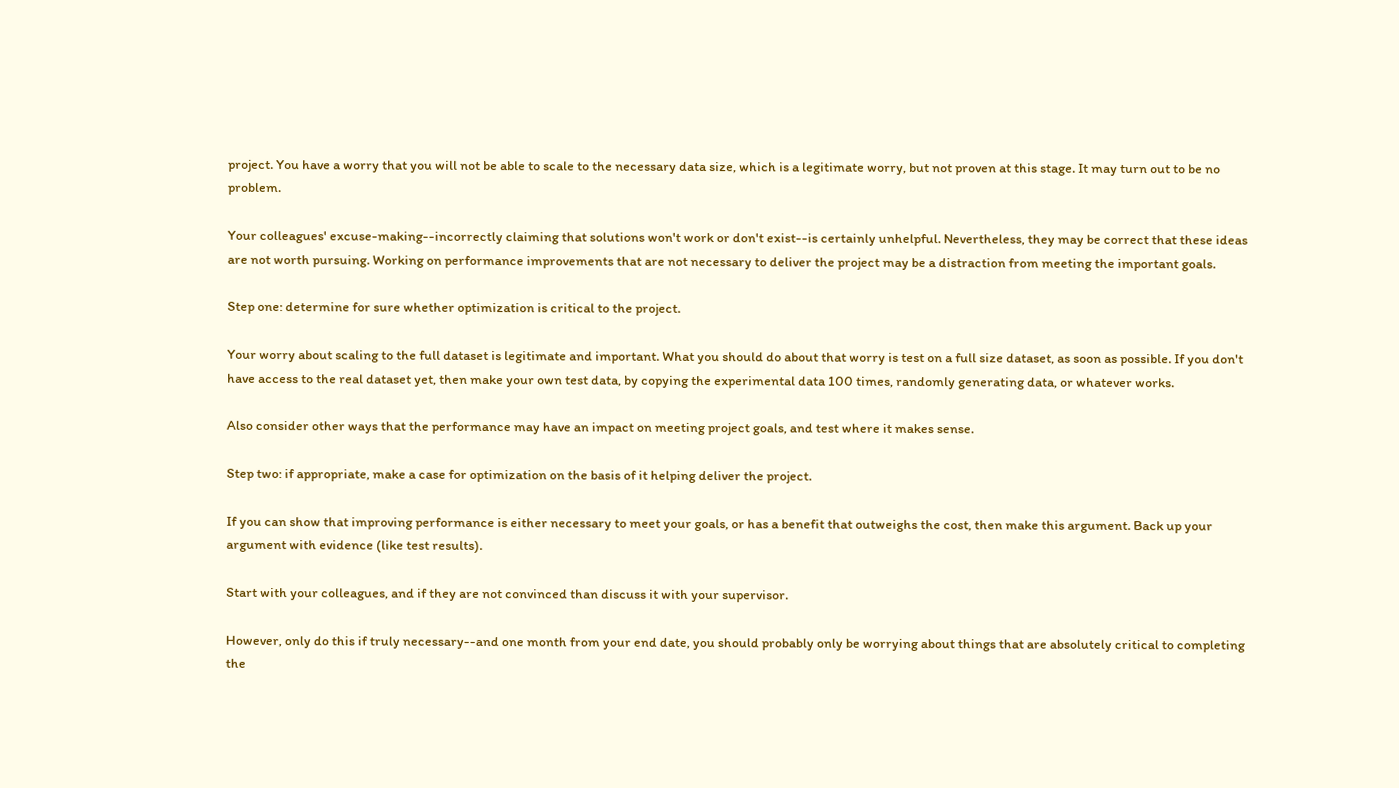project. You have a worry that you will not be able to scale to the necessary data size, which is a legitimate worry, but not proven at this stage. It may turn out to be no problem.

Your colleagues' excuse-making--incorrectly claiming that solutions won't work or don't exist--is certainly unhelpful. Nevertheless, they may be correct that these ideas are not worth pursuing. Working on performance improvements that are not necessary to deliver the project may be a distraction from meeting the important goals.

Step one: determine for sure whether optimization is critical to the project.

Your worry about scaling to the full dataset is legitimate and important. What you should do about that worry is test on a full size dataset, as soon as possible. If you don't have access to the real dataset yet, then make your own test data, by copying the experimental data 100 times, randomly generating data, or whatever works.

Also consider other ways that the performance may have an impact on meeting project goals, and test where it makes sense.

Step two: if appropriate, make a case for optimization on the basis of it helping deliver the project.

If you can show that improving performance is either necessary to meet your goals, or has a benefit that outweighs the cost, then make this argument. Back up your argument with evidence (like test results).

Start with your colleagues, and if they are not convinced than discuss it with your supervisor.

However, only do this if truly necessary--and one month from your end date, you should probably only be worrying about things that are absolutely critical to completing the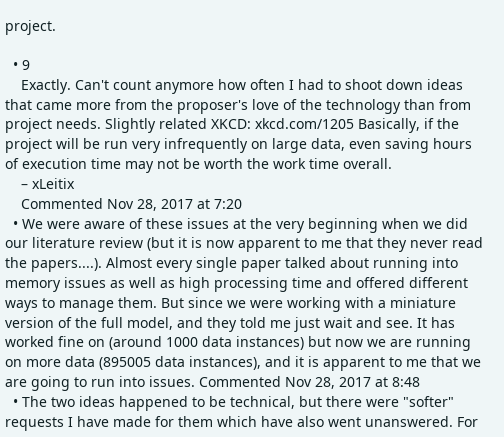project.

  • 9
    Exactly. Can't count anymore how often I had to shoot down ideas that came more from the proposer's love of the technology than from project needs. Slightly related XKCD: xkcd.com/1205 Basically, if the project will be run very infrequently on large data, even saving hours of execution time may not be worth the work time overall.
    – xLeitix
    Commented Nov 28, 2017 at 7:20
  • We were aware of these issues at the very beginning when we did our literature review (but it is now apparent to me that they never read the papers....). Almost every single paper talked about running into memory issues as well as high processing time and offered different ways to manage them. But since we were working with a miniature version of the full model, and they told me just wait and see. It has worked fine on (around 1000 data instances) but now we are running on more data (895005 data instances), and it is apparent to me that we are going to run into issues. Commented Nov 28, 2017 at 8:48
  • The two ideas happened to be technical, but there were "softer" requests I have made for them which have also went unanswered. For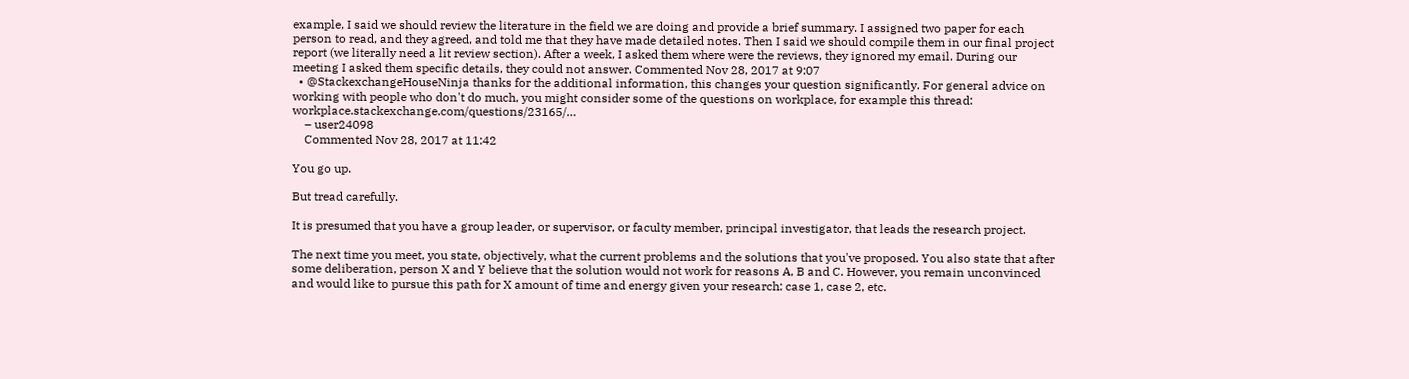example, I said we should review the literature in the field we are doing and provide a brief summary. I assigned two paper for each person to read, and they agreed, and told me that they have made detailed notes. Then I said we should compile them in our final project report (we literally need a lit review section). After a week, I asked them where were the reviews, they ignored my email. During our meeting I asked them specific details, they could not answer. Commented Nov 28, 2017 at 9:07
  • @StackexchangeHouseNinja thanks for the additional information, this changes your question significantly. For general advice on working with people who don't do much, you might consider some of the questions on workplace, for example this thread: workplace.stackexchange.com/questions/23165/…
    – user24098
    Commented Nov 28, 2017 at 11:42

You go up.

But tread carefully.

It is presumed that you have a group leader, or supervisor, or faculty member, principal investigator, that leads the research project.

The next time you meet, you state, objectively, what the current problems and the solutions that you've proposed. You also state that after some deliberation, person X and Y believe that the solution would not work for reasons A, B and C. However, you remain unconvinced and would like to pursue this path for X amount of time and energy given your research: case 1, case 2, etc.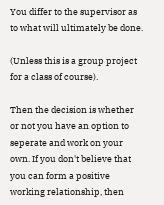You differ to the supervisor as to what will ultimately be done.

(Unless this is a group project for a class of course).

Then the decision is whether or not you have an option to seperate and work on your own. If you don't believe that you can form a positive working relationship, then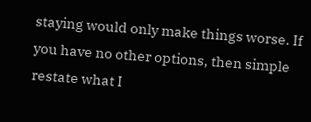staying would only make things worse. If you have no other options, then simple restate what I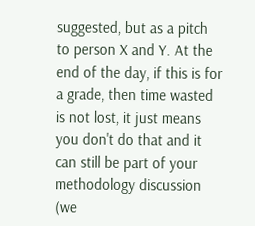suggested, but as a pitch to person X and Y. At the end of the day, if this is for a grade, then time wasted is not lost, it just means you don't do that and it can still be part of your methodology discussion (we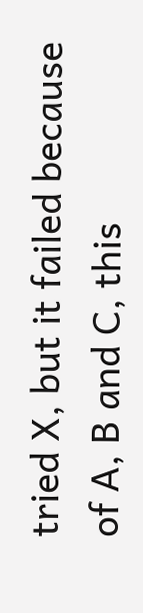tried X, but it failed because of A, B and C, this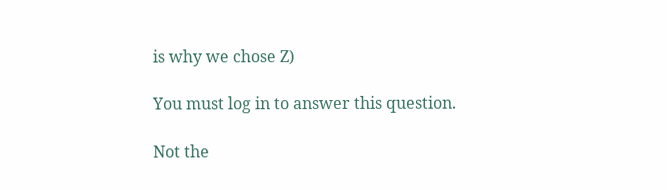is why we chose Z)

You must log in to answer this question.

Not the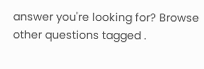answer you're looking for? Browse other questions tagged .